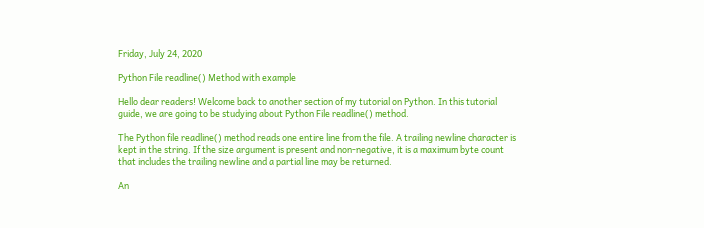Friday, July 24, 2020

Python File readline() Method with example

Hello dear readers! Welcome back to another section of my tutorial on Python. In this tutorial guide, we are going to be studying about Python File readline() method.

The Python file readline() method reads one entire line from the file. A trailing newline character is kept in the string. If the size argument is present and non-negative, it is a maximum byte count that includes the trailing newline and a partial line may be returned.

An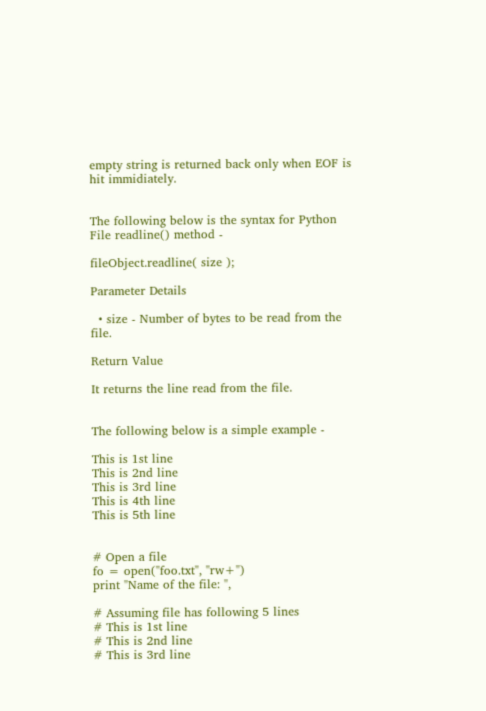empty string is returned back only when EOF is hit immidiately.


The following below is the syntax for Python File readline() method -

fileObject.readline( size );

Parameter Details

  • size - Number of bytes to be read from the file.

Return Value

It returns the line read from the file.


The following below is a simple example -

This is 1st line
This is 2nd line
This is 3rd line
This is 4th line
This is 5th line


# Open a file
fo = open("foo.txt", "rw+")
print "Name of the file: ",

# Assuming file has following 5 lines
# This is 1st line
# This is 2nd line
# This is 3rd line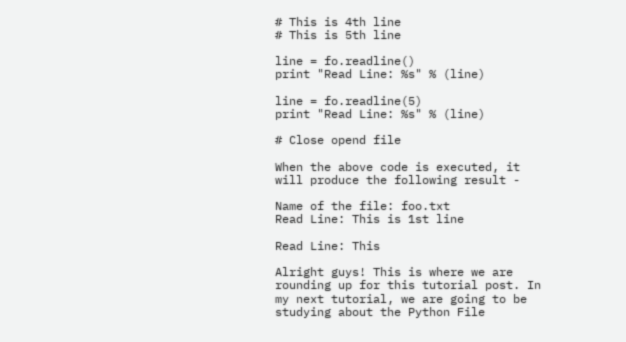# This is 4th line
# This is 5th line

line = fo.readline()
print "Read Line: %s" % (line)

line = fo.readline(5)
print "Read Line: %s" % (line)

# Close opend file

When the above code is executed, it will produce the following result -

Name of the file: foo.txt
Read Line: This is 1st line

Read Line: This

Alright guys! This is where we are rounding up for this tutorial post. In my next tutorial, we are going to be studying about the Python File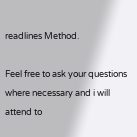readlines Method.

Feel free to ask your questions where necessary and i will attend to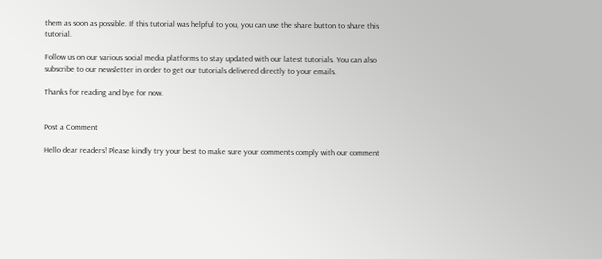them as soon as possible. If this tutorial was helpful to you, you can use the share button to share this tutorial.

Follow us on our various social media platforms to stay updated with our latest tutorials. You can also subscribe to our newsletter in order to get our tutorials delivered directly to your emails.

Thanks for reading and bye for now.


Post a Comment

Hello dear readers! Please kindly try your best to make sure your comments comply with our comment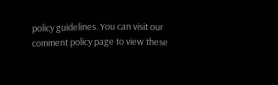policy guidelines. You can visit our comment policy page to view these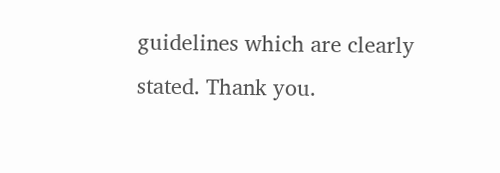guidelines which are clearly stated. Thank you.